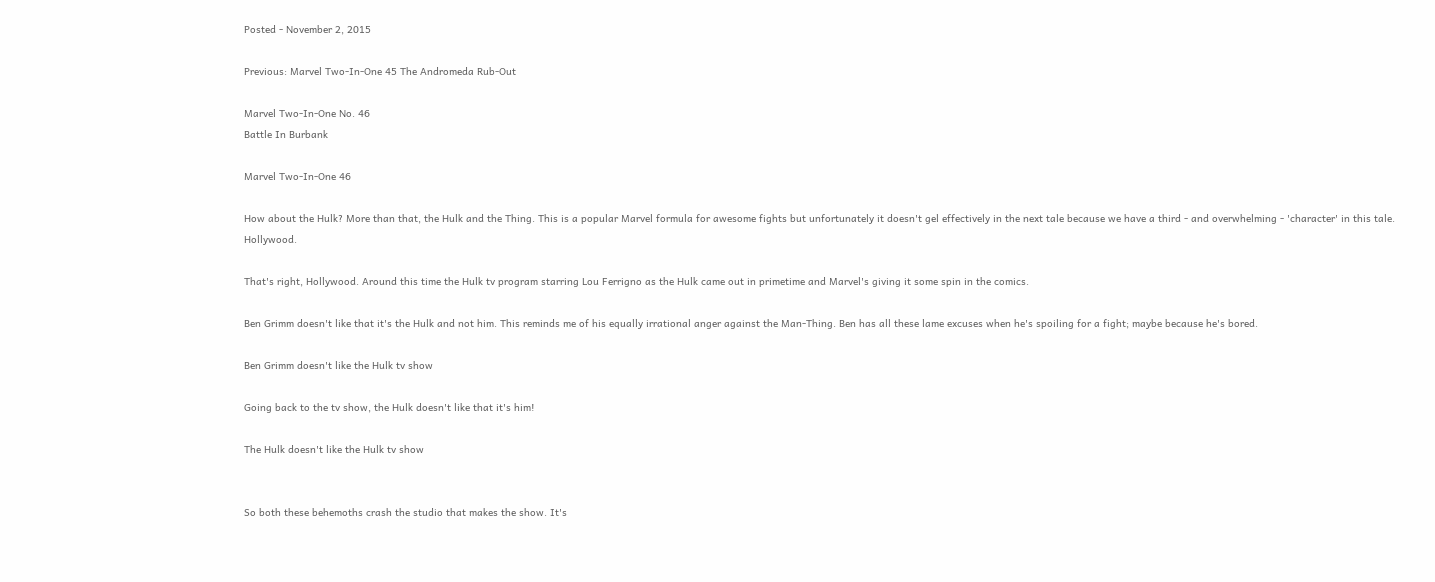Posted - November 2, 2015

Previous: Marvel Two-In-One 45 The Andromeda Rub-Out

Marvel Two-In-One No. 46
Battle In Burbank

Marvel Two-In-One 46

How about the Hulk? More than that, the Hulk and the Thing. This is a popular Marvel formula for awesome fights but unfortunately it doesn't gel effectively in the next tale because we have a third - and overwhelming - 'character' in this tale. Hollywood.

That's right, Hollywood. Around this time the Hulk tv program starring Lou Ferrigno as the Hulk came out in primetime and Marvel's giving it some spin in the comics.

Ben Grimm doesn't like that it's the Hulk and not him. This reminds me of his equally irrational anger against the Man-Thing. Ben has all these lame excuses when he's spoiling for a fight; maybe because he's bored.

Ben Grimm doesn't like the Hulk tv show

Going back to the tv show, the Hulk doesn't like that it's him!

The Hulk doesn't like the Hulk tv show


So both these behemoths crash the studio that makes the show. It's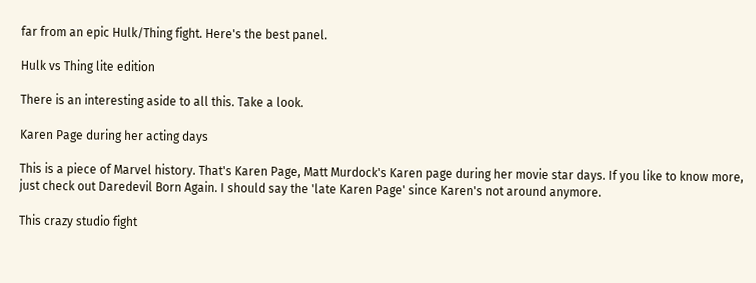far from an epic Hulk/Thing fight. Here's the best panel.

Hulk vs Thing lite edition

There is an interesting aside to all this. Take a look.

Karen Page during her acting days

This is a piece of Marvel history. That's Karen Page, Matt Murdock's Karen page during her movie star days. If you like to know more, just check out Daredevil Born Again. I should say the 'late Karen Page' since Karen's not around anymore.

This crazy studio fight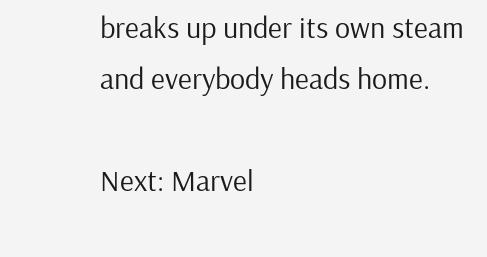breaks up under its own steam and everybody heads home.

Next: Marvel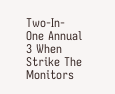Two-In-One Annual 3 When Strike The Monitors